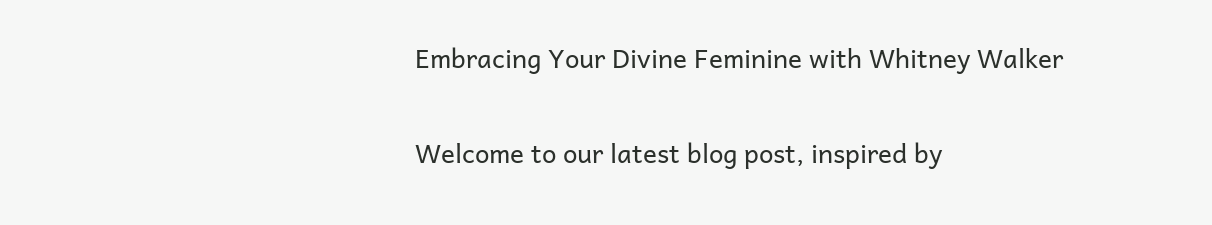Embracing Your Divine Feminine with Whitney Walker

Welcome to our latest blog post, inspired by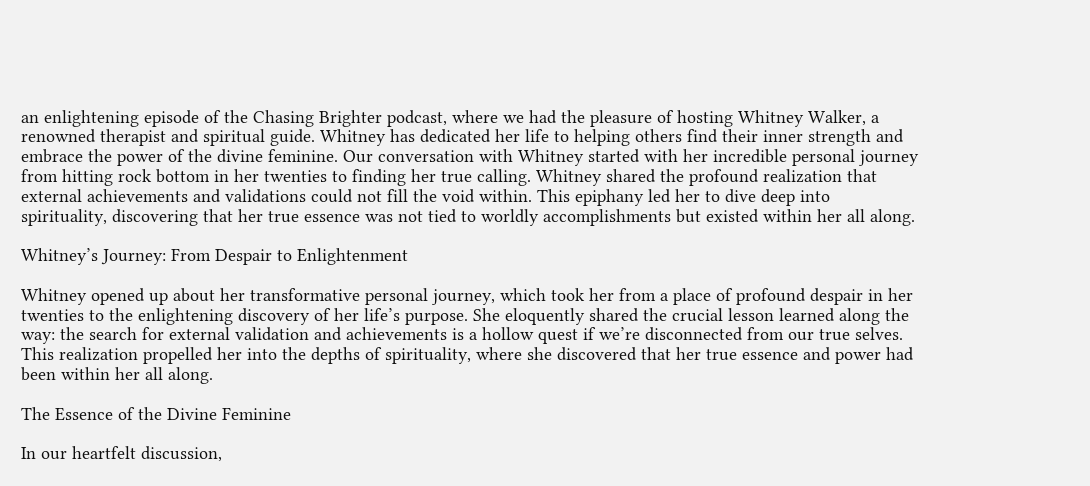an enlightening episode of the Chasing Brighter podcast, where we had the pleasure of hosting Whitney Walker, a renowned therapist and spiritual guide. Whitney has dedicated her life to helping others find their inner strength and embrace the power of the divine feminine. Our conversation with Whitney started with her incredible personal journey from hitting rock bottom in her twenties to finding her true calling. Whitney shared the profound realization that external achievements and validations could not fill the void within. This epiphany led her to dive deep into spirituality, discovering that her true essence was not tied to worldly accomplishments but existed within her all along.

Whitney’s Journey: From Despair to Enlightenment

Whitney opened up about her transformative personal journey, which took her from a place of profound despair in her twenties to the enlightening discovery of her life’s purpose. She eloquently shared the crucial lesson learned along the way: the search for external validation and achievements is a hollow quest if we’re disconnected from our true selves. This realization propelled her into the depths of spirituality, where she discovered that her true essence and power had been within her all along.

The Essence of the Divine Feminine

In our heartfelt discussion,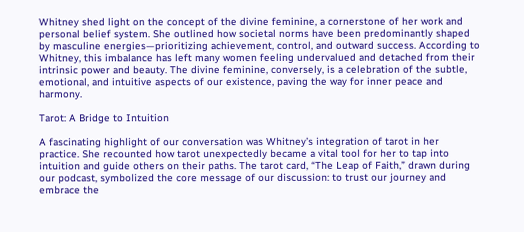Whitney shed light on the concept of the divine feminine, a cornerstone of her work and personal belief system. She outlined how societal norms have been predominantly shaped by masculine energies—prioritizing achievement, control, and outward success. According to Whitney, this imbalance has left many women feeling undervalued and detached from their intrinsic power and beauty. The divine feminine, conversely, is a celebration of the subtle, emotional, and intuitive aspects of our existence, paving the way for inner peace and harmony.

Tarot: A Bridge to Intuition

A fascinating highlight of our conversation was Whitney’s integration of tarot in her practice. She recounted how tarot unexpectedly became a vital tool for her to tap into intuition and guide others on their paths. The tarot card, “The Leap of Faith,” drawn during our podcast, symbolized the core message of our discussion: to trust our journey and embrace the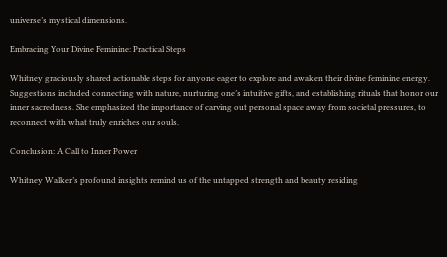universe’s mystical dimensions.

Embracing Your Divine Feminine: Practical Steps

Whitney graciously shared actionable steps for anyone eager to explore and awaken their divine feminine energy. Suggestions included connecting with nature, nurturing one’s intuitive gifts, and establishing rituals that honor our inner sacredness. She emphasized the importance of carving out personal space away from societal pressures, to reconnect with what truly enriches our souls.

Conclusion: A Call to Inner Power

Whitney Walker’s profound insights remind us of the untapped strength and beauty residing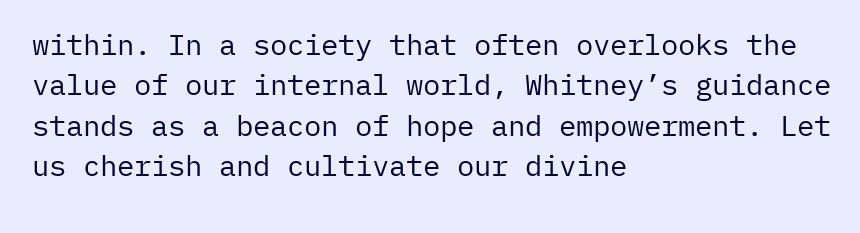within. In a society that often overlooks the value of our internal world, Whitney’s guidance stands as a beacon of hope and empowerment. Let us cherish and cultivate our divine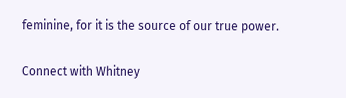feminine, for it is the source of our true power.

Connect with Whitney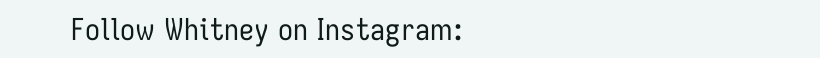Follow Whitney on Instagram: